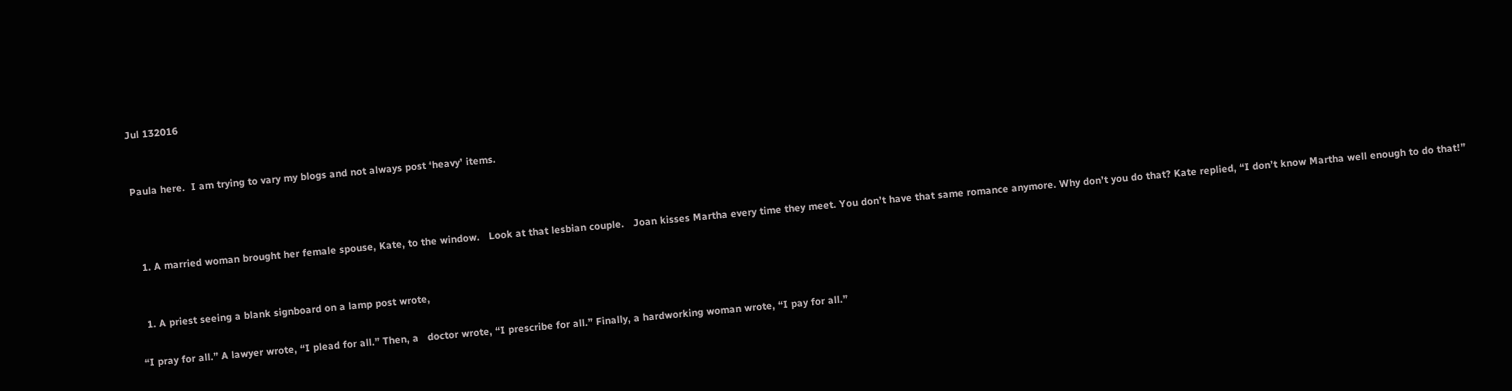Jul 132016


Paula here.  I am trying to vary my blogs and not always post ‘heavy’ items.



  1. A married woman brought her female spouse, Kate, to the window.   Look at that lesbian couple.   Joan kisses Martha every time they meet. You don’t have that same romance anymore. Why don’t you do that? Kate replied, “I don’t know Martha well enough to do that!”


  1. A priest seeing a blank signboard on a lamp post wrote,

“I pray for all.” A lawyer wrote, “I plead for all.” Then, a   doctor wrote, “I prescribe for all.” Finally, a hardworking woman wrote, “I pay for all.”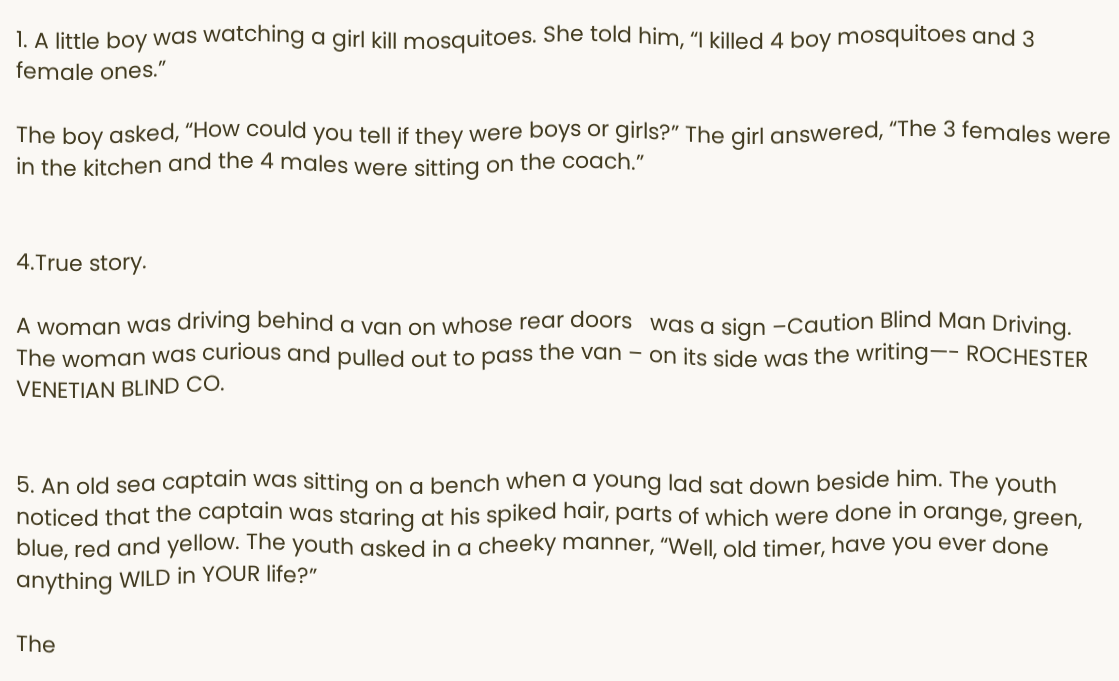1. A little boy was watching a girl kill mosquitoes. She told him, “I killed 4 boy mosquitoes and 3 female ones.”

The boy asked, “How could you tell if they were boys or girls?” The girl answered, “The 3 females were in the kitchen and the 4 males were sitting on the coach.”


4.True story.

A woman was driving behind a van on whose rear doors   was a sign –Caution Blind Man Driving. The woman was curious and pulled out to pass the van – on its side was the writing—- ROCHESTER VENETIAN BLIND CO.


5. An old sea captain was sitting on a bench when a young lad sat down beside him. The youth noticed that the captain was staring at his spiked hair, parts of which were done in orange, green, blue, red and yellow. The youth asked in a cheeky manner, “Well, old timer, have you ever done anything WILD in YOUR life?”

The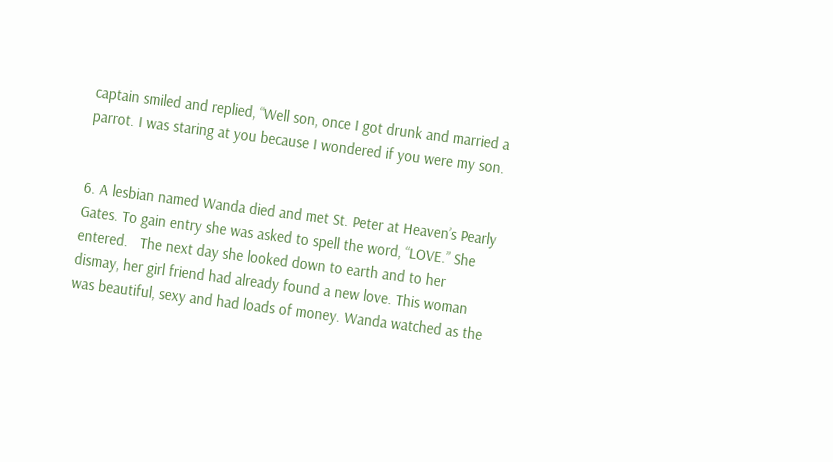captain smiled and replied, “Well son, once I got drunk and married a parrot. I was staring at you because I wondered if you were my son.


6. A lesbian named Wanda died and met St. Peter at Heaven’s Pearly Gates. To gain entry she was asked to spell the word, “LOVE.” She entered.   The next day she looked down to earth and to her dismay, her girl friend had already found a new love. This woman was beautiful, sexy and had loads of money. Wanda watched as the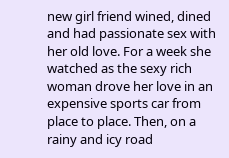new girl friend wined, dined and had passionate sex with her old love. For a week she watched as the sexy rich woman drove her love in an expensive sports car from place to place. Then, on a rainy and icy road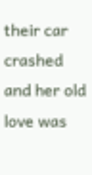their car crashed and her old love was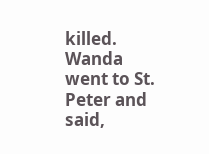killed. Wanda went to St. Peter and said,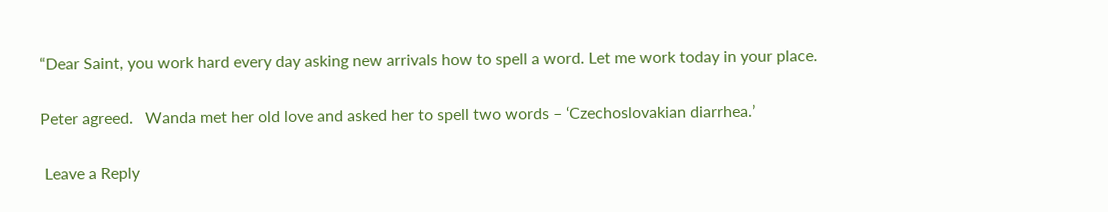“Dear Saint, you work hard every day asking new arrivals how to spell a word. Let me work today in your place.

Peter agreed.   Wanda met her old love and asked her to spell two words – ‘Czechoslovakian diarrhea.’

 Leave a Reply